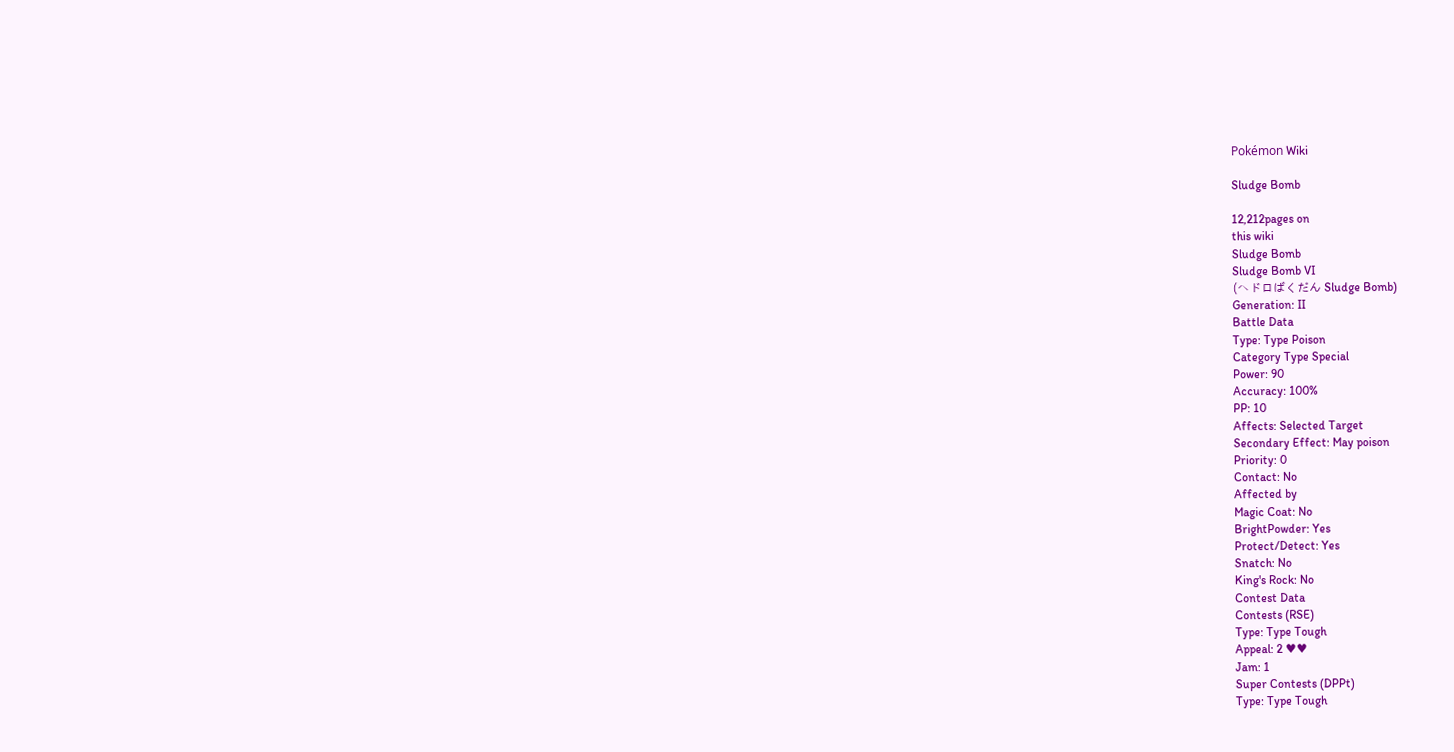Pokémon Wiki

Sludge Bomb

12,212pages on
this wiki
Sludge Bomb
Sludge Bomb VI
(ヘドロばくだん Sludge Bomb)
Generation: II
Battle Data
Type: Type Poison
Category Type Special
Power: 90
Accuracy: 100%
PP: 10
Affects: Selected Target
Secondary Effect: May poison
Priority: 0
Contact: No
Affected by
Magic Coat: No
BrightPowder: Yes
Protect/Detect: Yes
Snatch: No
King's Rock: No
Contest Data
Contests (RSE)
Type: Type Tough
Appeal: 2 ♥♥
Jam: 1
Super Contests (DPPt)
Type: Type Tough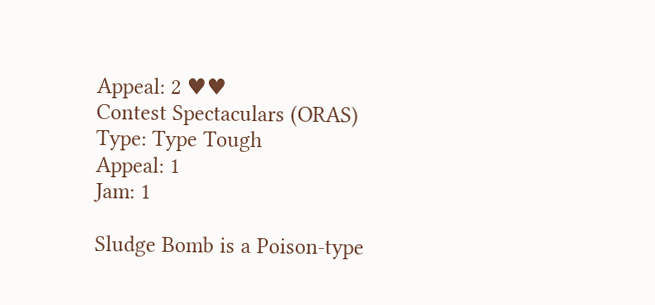Appeal: 2 ♥♥
Contest Spectaculars (ORAS)
Type: Type Tough
Appeal: 1
Jam: 1

Sludge Bomb is a Poison-type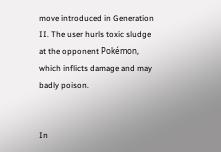move introduced in Generation II. The user hurls toxic sludge at the opponent Pokémon, which inflicts damage and may badly poison.


In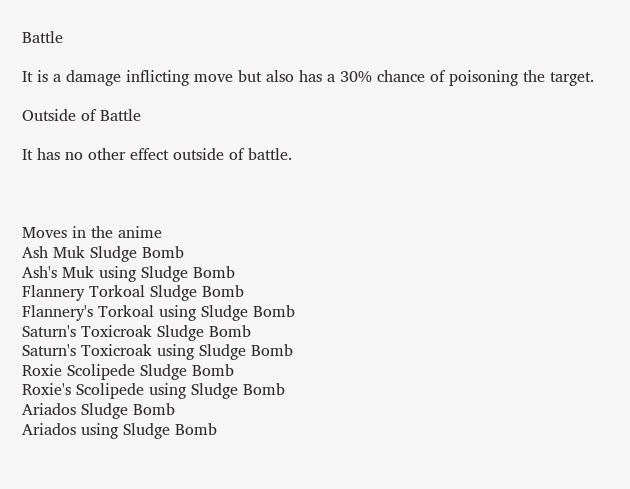Battle

It is a damage inflicting move but also has a 30% chance of poisoning the target.

Outside of Battle

It has no other effect outside of battle.



Moves in the anime
Ash Muk Sludge Bomb
Ash's Muk using Sludge Bomb
Flannery Torkoal Sludge Bomb
Flannery's Torkoal using Sludge Bomb
Saturn's Toxicroak Sludge Bomb
Saturn's Toxicroak using Sludge Bomb
Roxie Scolipede Sludge Bomb
Roxie's Scolipede using Sludge Bomb
Ariados Sludge Bomb
Ariados using Sludge Bomb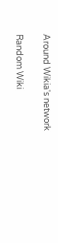Around Wikia's network

Random Wiki